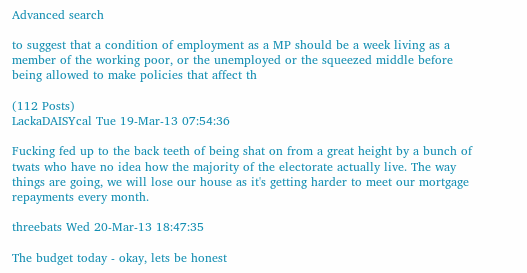Advanced search

to suggest that a condition of employment as a MP should be a week living as a member of the working poor, or the unemployed or the squeezed middle before being allowed to make policies that affect th

(112 Posts)
LackaDAISYcal Tue 19-Mar-13 07:54:36

Fucking fed up to the back teeth of being shat on from a great height by a bunch of twats who have no idea how the majority of the electorate actually live. The way things are going, we will lose our house as it's getting harder to meet our mortgage repayments every month.

threebats Wed 20-Mar-13 18:47:35

The budget today - okay, lets be honest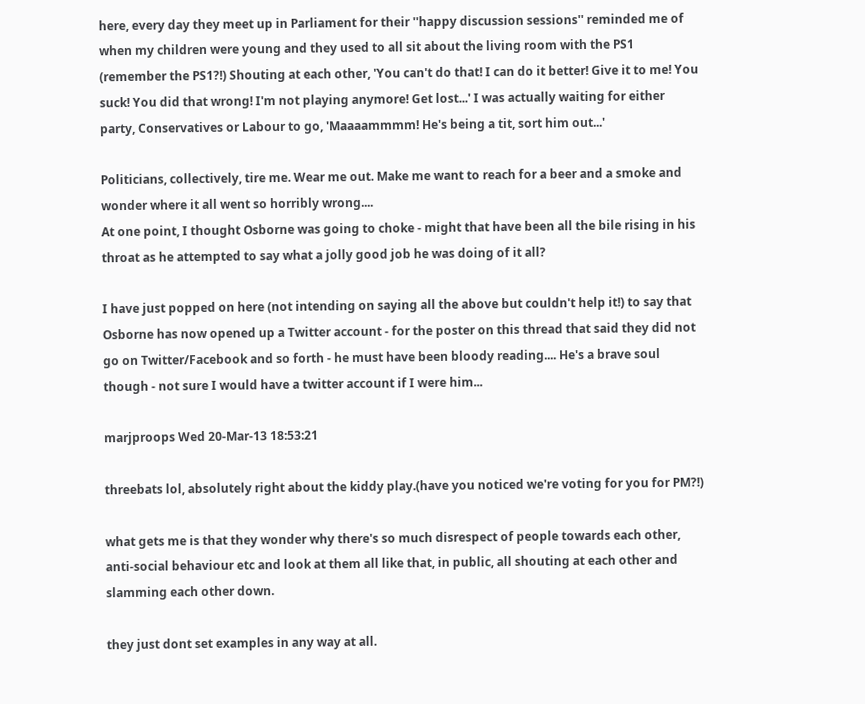here, every day they meet up in Parliament for their ''happy discussion sessions'' reminded me of when my children were young and they used to all sit about the living room with the PS1 (remember the PS1?!) Shouting at each other, 'You can't do that! I can do it better! Give it to me! You suck! You did that wrong! I'm not playing anymore! Get lost...' I was actually waiting for either party, Conservatives or Labour to go, 'Maaaammmm! He's being a tit, sort him out...'

Politicians, collectively, tire me. Wear me out. Make me want to reach for a beer and a smoke and wonder where it all went so horribly wrong....
At one point, I thought Osborne was going to choke - might that have been all the bile rising in his throat as he attempted to say what a jolly good job he was doing of it all?

I have just popped on here (not intending on saying all the above but couldn't help it!) to say that Osborne has now opened up a Twitter account - for the poster on this thread that said they did not go on Twitter/Facebook and so forth - he must have been bloody reading.... He's a brave soul though - not sure I would have a twitter account if I were him...

marjproops Wed 20-Mar-13 18:53:21

threebats lol, absolutely right about the kiddy play.(have you noticed we're voting for you for PM?!)

what gets me is that they wonder why there's so much disrespect of people towards each other, anti-social behaviour etc and look at them all like that, in public, all shouting at each other and slamming each other down.

they just dont set examples in any way at all.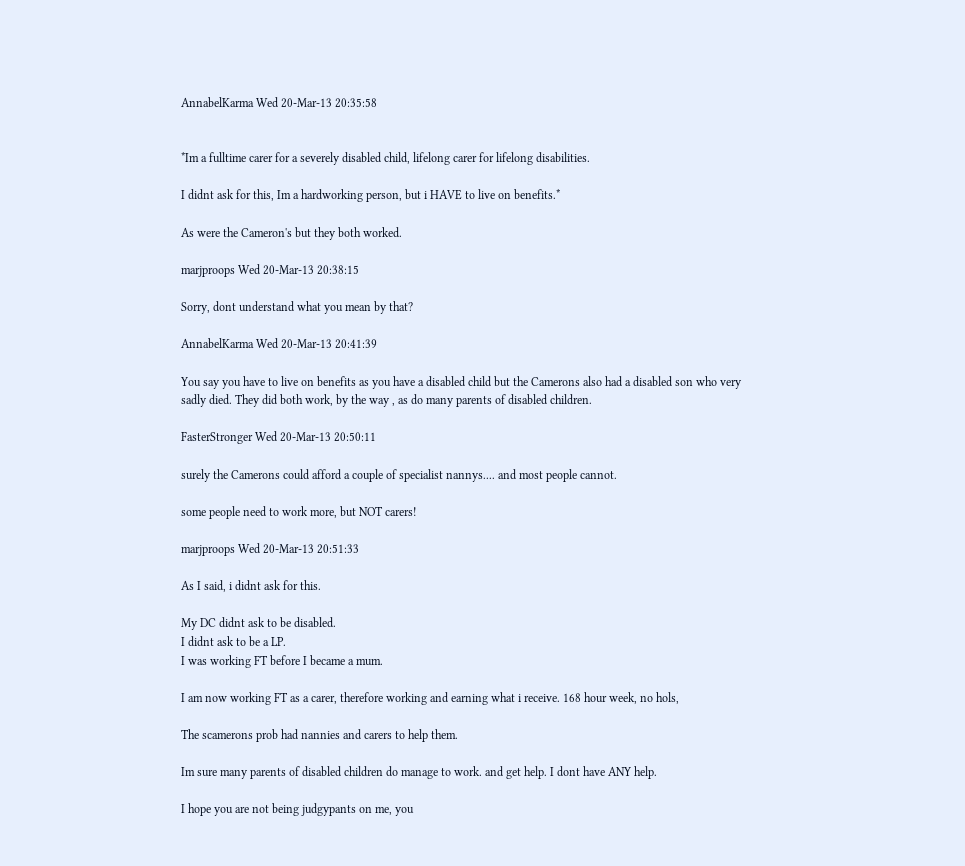AnnabelKarma Wed 20-Mar-13 20:35:58


*Im a fulltime carer for a severely disabled child, lifelong carer for lifelong disabilities.

I didnt ask for this, Im a hardworking person, but i HAVE to live on benefits.*

As were the Cameron's but they both worked.

marjproops Wed 20-Mar-13 20:38:15

Sorry, dont understand what you mean by that?

AnnabelKarma Wed 20-Mar-13 20:41:39

You say you have to live on benefits as you have a disabled child but the Camerons also had a disabled son who very sadly died. They did both work, by the way , as do many parents of disabled children.

FasterStronger Wed 20-Mar-13 20:50:11

surely the Camerons could afford a couple of specialist nannys.... and most people cannot.

some people need to work more, but NOT carers!

marjproops Wed 20-Mar-13 20:51:33

As I said, i didnt ask for this.

My DC didnt ask to be disabled.
I didnt ask to be a LP.
I was working FT before I became a mum.

I am now working FT as a carer, therefore working and earning what i receive. 168 hour week, no hols,

The scamerons prob had nannies and carers to help them.

Im sure many parents of disabled children do manage to work. and get help. I dont have ANY help.

I hope you are not being judgypants on me, you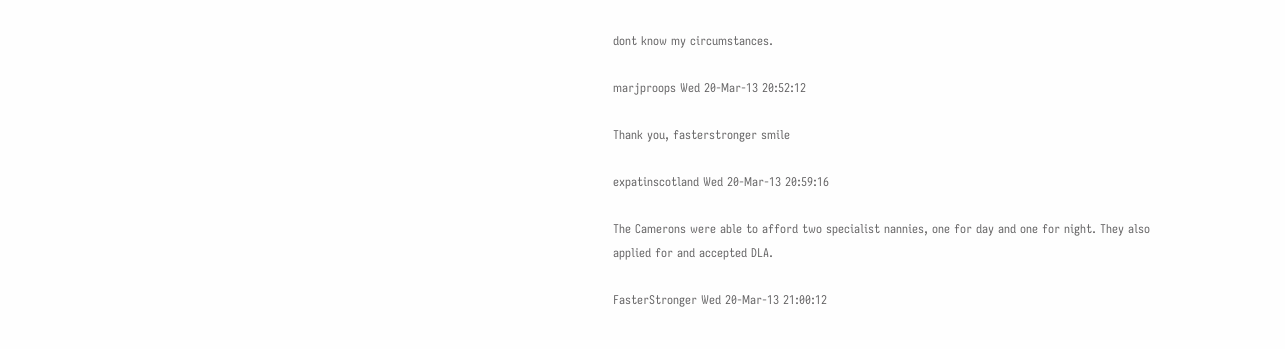dont know my circumstances.

marjproops Wed 20-Mar-13 20:52:12

Thank you, fasterstronger smile

expatinscotland Wed 20-Mar-13 20:59:16

The Camerons were able to afford two specialist nannies, one for day and one for night. They also applied for and accepted DLA.

FasterStronger Wed 20-Mar-13 21:00:12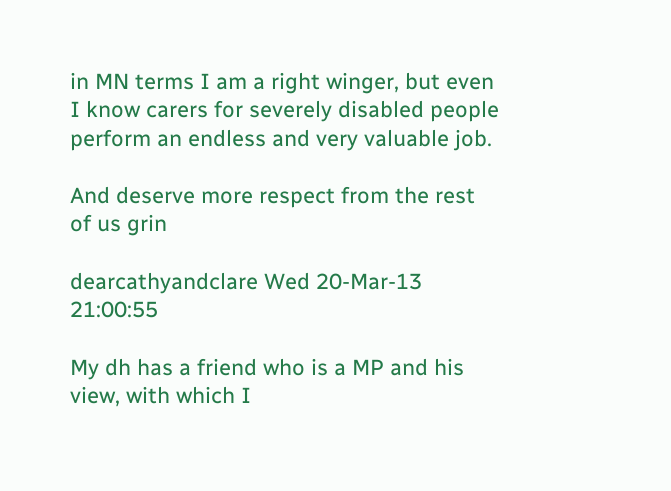in MN terms I am a right winger, but even I know carers for severely disabled people perform an endless and very valuable job.

And deserve more respect from the rest of us grin

dearcathyandclare Wed 20-Mar-13 21:00:55

My dh has a friend who is a MP and his view, with which I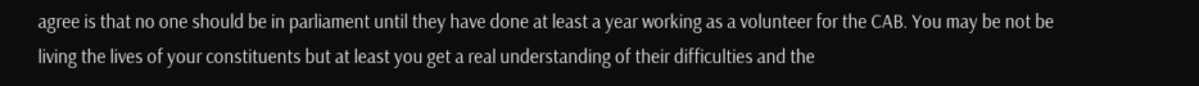agree is that no one should be in parliament until they have done at least a year working as a volunteer for the CAB. You may be not be living the lives of your constituents but at least you get a real understanding of their difficulties and the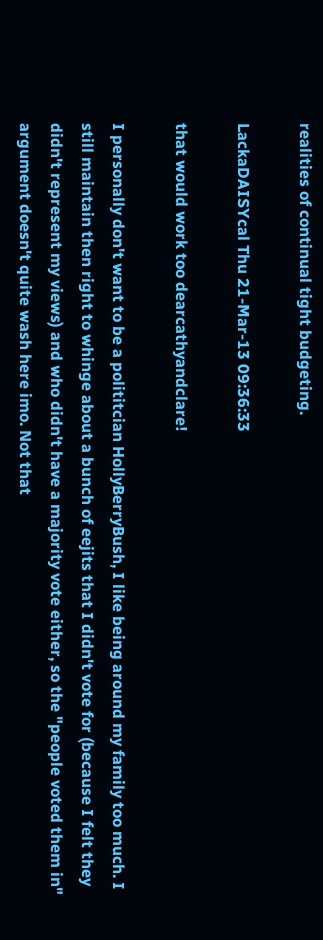realities of continual tight budgeting.

LackaDAISYcal Thu 21-Mar-13 09:36:33

that would work too dearcathyandclare!

I personally don't want to be a polititcian HollyBerryBush, I like being around my family too much. I still maintain then right to whinge about a bunch of eejits that I didn't vote for (because I felt they didn't represent my views) and who didn't have a majority vote either, so the "people voted them in" argument doesn't quite wash here imo. Not that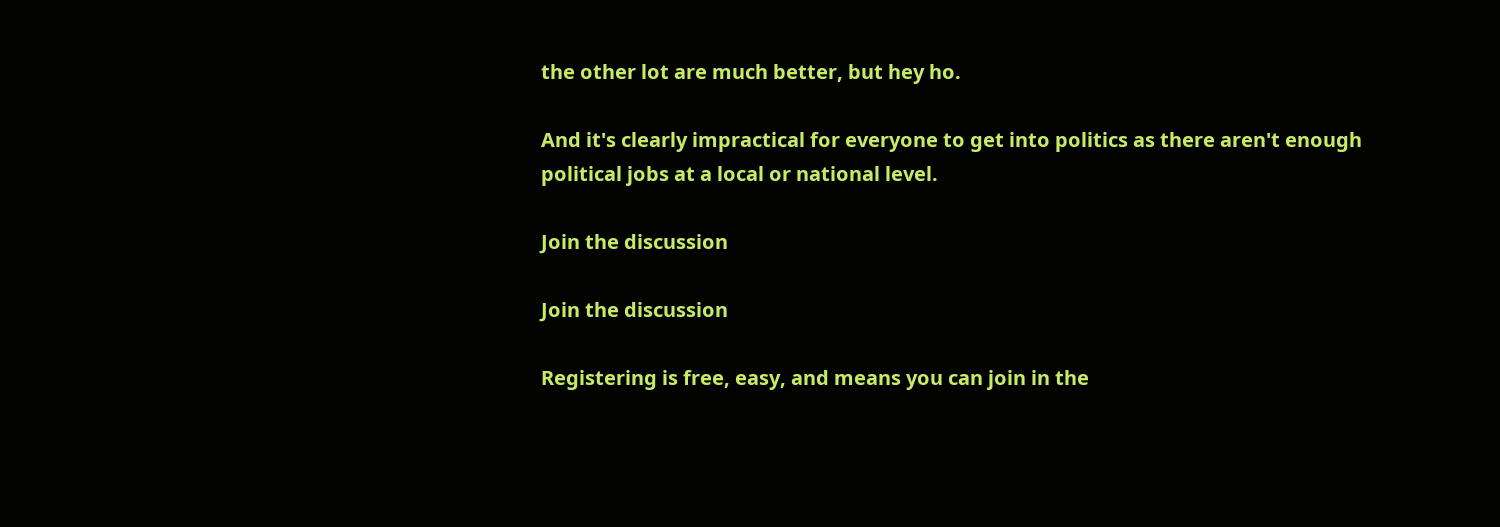the other lot are much better, but hey ho.

And it's clearly impractical for everyone to get into politics as there aren't enough political jobs at a local or national level.

Join the discussion

Join the discussion

Registering is free, easy, and means you can join in the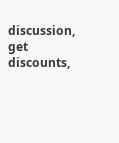discussion, get discounts,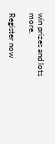win prizes and lots more.

Register now